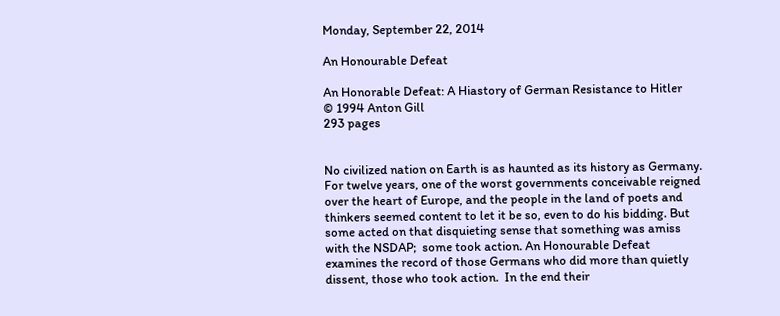Monday, September 22, 2014

An Honourable Defeat

An Honorable Defeat: A Hiastory of German Resistance to Hitler
© 1994 Anton Gill
293 pages


No civilized nation on Earth is as haunted as its history as Germany. For twelve years, one of the worst governments conceivable reigned over the heart of Europe, and the people in the land of poets and thinkers seemed content to let it be so, even to do his bidding. But some acted on that disquieting sense that something was amiss with the NSDAP;  some took action. An Honourable Defeat examines the record of those Germans who did more than quietly dissent, those who took action.  In the end their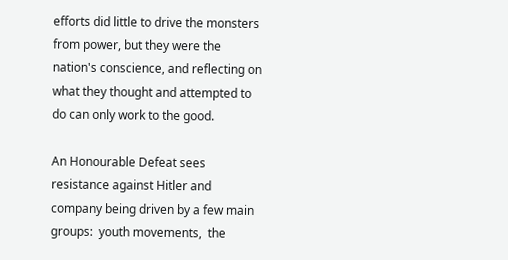efforts did little to drive the monsters from power, but they were the nation's conscience, and reflecting on what they thought and attempted to do can only work to the good.

An Honourable Defeat sees resistance against Hitler and company being driven by a few main groups:  youth movements,  the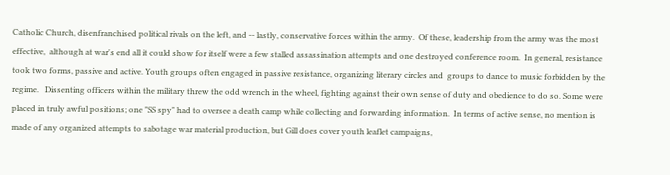Catholic Church, disenfranchised political rivals on the left, and -- lastly, conservative forces within the army.  Of these, leadership from the army was the most effective,  although at war's end all it could show for itself were a few stalled assassination attempts and one destroyed conference room.  In general, resistance took two forms, passive and active. Youth groups often engaged in passive resistance, organizing literary circles and  groups to dance to music forbidden by the regime.   Dissenting officers within the military threw the odd wrench in the wheel, fighting against their own sense of duty and obedience to do so. Some were placed in truly awful positions; one "SS spy" had to oversee a death camp while collecting and forwarding information.  In terms of active sense, no mention is made of any organized attempts to sabotage war material production, but Gill does cover youth leaflet campaigns,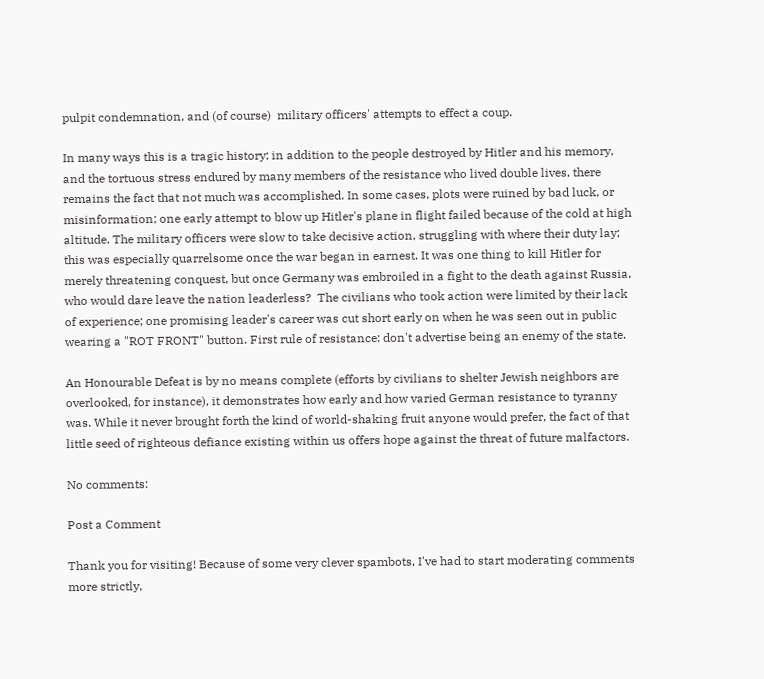pulpit condemnation, and (of course)  military officers' attempts to effect a coup.

In many ways this is a tragic history; in addition to the people destroyed by Hitler and his memory, and the tortuous stress endured by many members of the resistance who lived double lives, there remains the fact that not much was accomplished. In some cases, plots were ruined by bad luck, or misinformation; one early attempt to blow up Hitler's plane in flight failed because of the cold at high altitude. The military officers were slow to take decisive action, struggling with where their duty lay; this was especially quarrelsome once the war began in earnest. It was one thing to kill Hitler for merely threatening conquest, but once Germany was embroiled in a fight to the death against Russia, who would dare leave the nation leaderless?  The civilians who took action were limited by their lack of experience; one promising leader's career was cut short early on when he was seen out in public wearing a "ROT FRONT" button. First rule of resistance: don't advertise being an enemy of the state.

An Honourable Defeat is by no means complete (efforts by civilians to shelter Jewish neighbors are overlooked, for instance), it demonstrates how early and how varied German resistance to tyranny was. While it never brought forth the kind of world-shaking fruit anyone would prefer, the fact of that little seed of righteous defiance existing within us offers hope against the threat of future malfactors.

No comments:

Post a Comment

Thank you for visiting! Because of some very clever spambots, I've had to start moderating comments more strictly,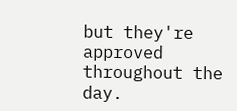but they're approved throughout the day.